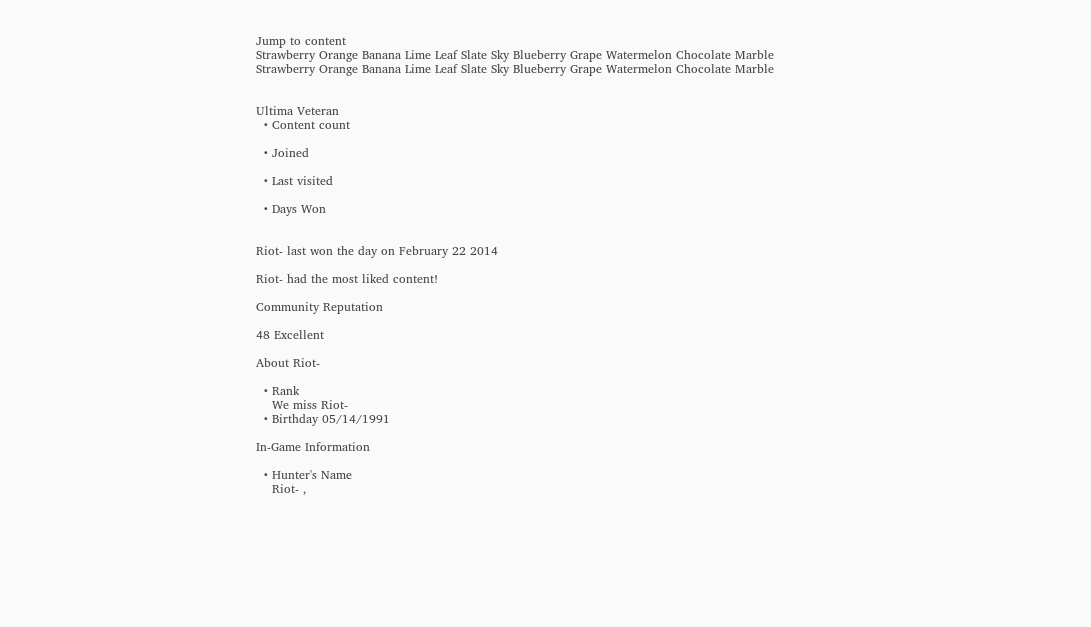Jump to content
Strawberry Orange Banana Lime Leaf Slate Sky Blueberry Grape Watermelon Chocolate Marble
Strawberry Orange Banana Lime Leaf Slate Sky Blueberry Grape Watermelon Chocolate Marble


Ultima Veteran
  • Content count

  • Joined

  • Last visited

  • Days Won


Riot- last won the day on February 22 2014

Riot- had the most liked content!

Community Reputation

48 Excellent

About Riot-

  • Rank
    We miss Riot-
  • Birthday 05/14/1991

In-Game Information

  • Hunter's Name
    Riot- ,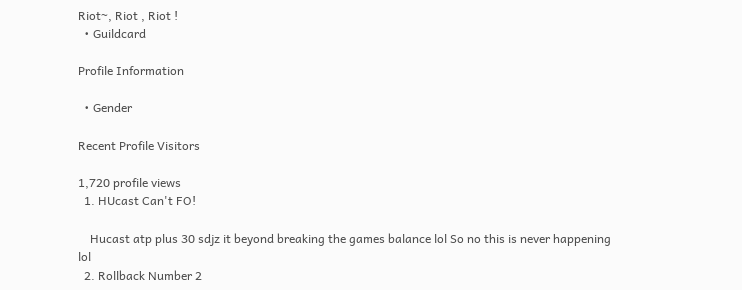Riot~, Riot , Riot !
  • Guildcard

Profile Information

  • Gender

Recent Profile Visitors

1,720 profile views
  1. HUcast Can't FO!

    Hucast atp plus 30 sdjz it beyond breaking the games balance lol So no this is never happening lol
  2. Rollback Number 2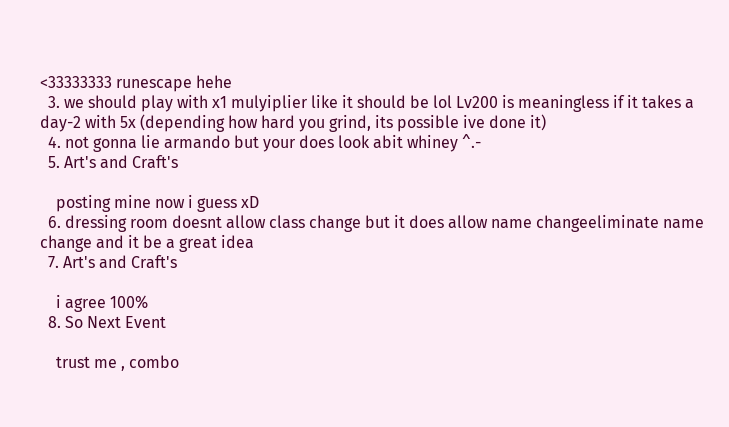<33333333 runescape hehe
  3. we should play with x1 mulyiplier like it should be lol Lv200 is meaningless if it takes a day-2 with 5x (depending how hard you grind, its possible ive done it)
  4. not gonna lie armando but your does look abit whiney ^.-
  5. Art's and Craft's

    posting mine now i guess xD
  6. dressing room doesnt allow class change but it does allow name changeeliminate name change and it be a great idea
  7. Art's and Craft's

    i agree 100%
  8. So Next Event

    trust me , combo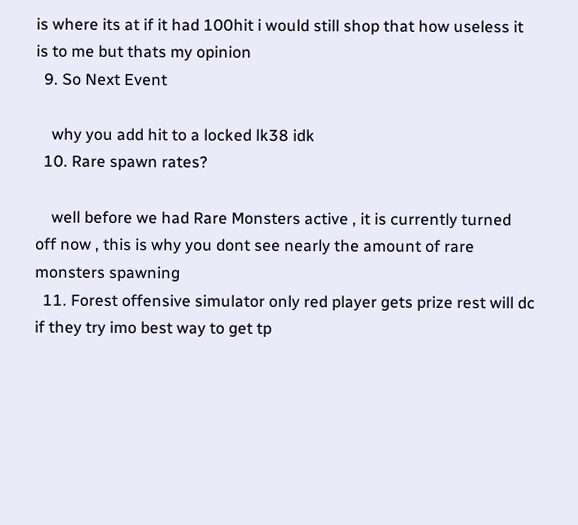is where its at if it had 100hit i would still shop that how useless it is to me but thats my opinion
  9. So Next Event

    why you add hit to a locked lk38 idk
  10. Rare spawn rates?

    well before we had Rare Monsters active , it is currently turned off now , this is why you dont see nearly the amount of rare monsters spawning
  11. Forest offensive simulator only red player gets prize rest will dc if they try imo best way to get tp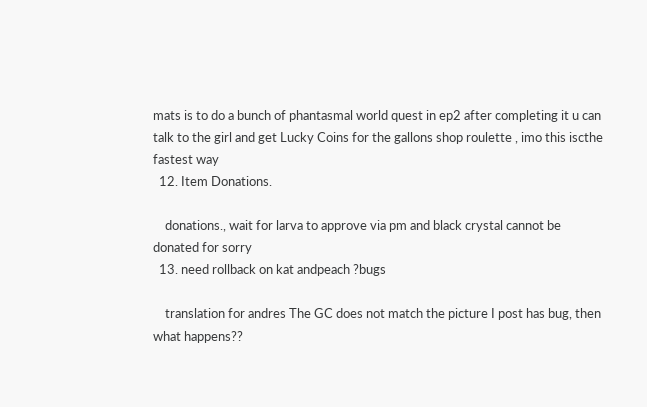mats is to do a bunch of phantasmal world quest in ep2 after completing it u can talk to the girl and get Lucky Coins for the gallons shop roulette , imo this iscthe fastest way
  12. Item Donations.

    donations., wait for larva to approve via pm and black crystal cannot be donated for sorry
  13. need rollback on kat andpeach ?bugs

    translation for andres The GC does not match the picture I post has bug, then what happens??